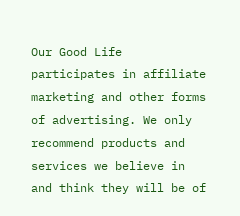Our Good Life participates in affiliate marketing and other forms of advertising. We only recommend products and services we believe in and think they will be of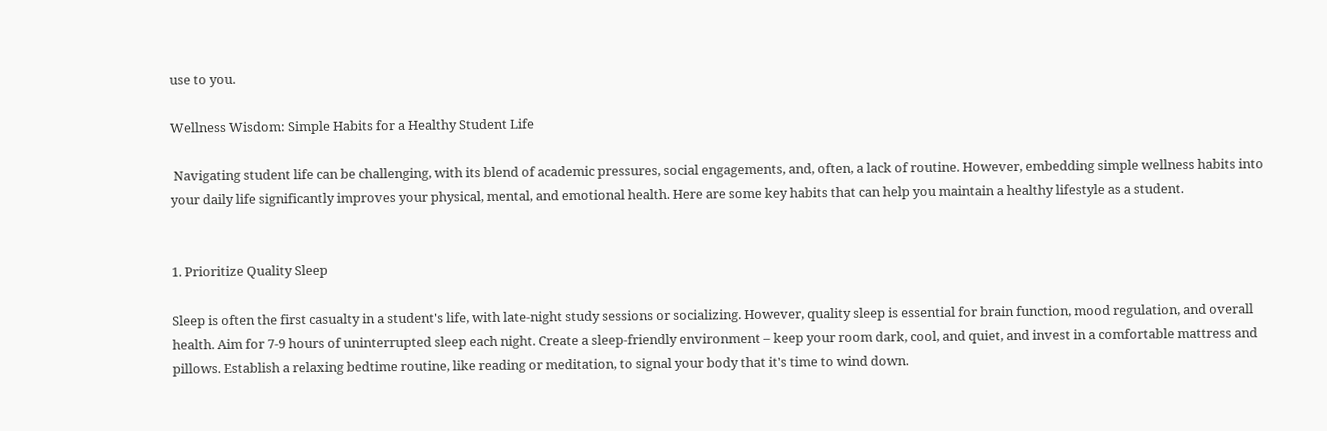use to you.

Wellness Wisdom: Simple Habits for a Healthy Student Life

 Navigating student life can be challenging, with its blend of academic pressures, social engagements, and, often, a lack of routine. However, embedding simple wellness habits into your daily life significantly improves your physical, mental, and emotional health. Here are some key habits that can help you maintain a healthy lifestyle as a student.


1. Prioritize Quality Sleep

Sleep is often the first casualty in a student's life, with late-night study sessions or socializing. However, quality sleep is essential for brain function, mood regulation, and overall health. Aim for 7-9 hours of uninterrupted sleep each night. Create a sleep-friendly environment – keep your room dark, cool, and quiet, and invest in a comfortable mattress and pillows. Establish a relaxing bedtime routine, like reading or meditation, to signal your body that it's time to wind down.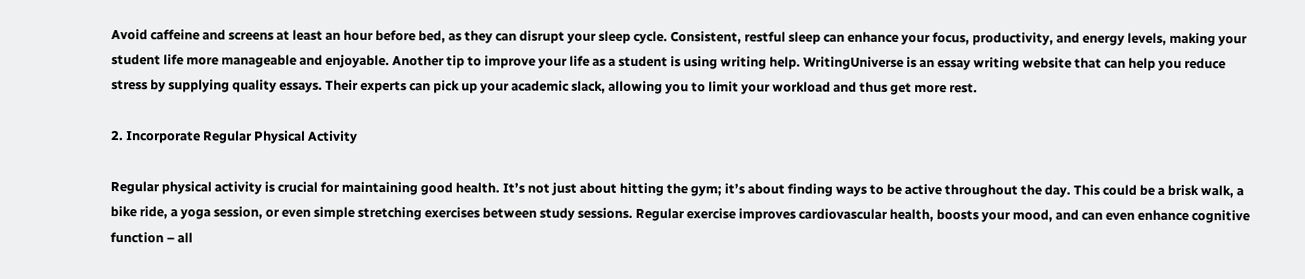Avoid caffeine and screens at least an hour before bed, as they can disrupt your sleep cycle. Consistent, restful sleep can enhance your focus, productivity, and energy levels, making your student life more manageable and enjoyable. Another tip to improve your life as a student is using writing help. WritingUniverse is an essay writing website that can help you reduce stress by supplying quality essays. Their experts can pick up your academic slack, allowing you to limit your workload and thus get more rest.

2. Incorporate Regular Physical Activity

Regular physical activity is crucial for maintaining good health. It’s not just about hitting the gym; it’s about finding ways to be active throughout the day. This could be a brisk walk, a bike ride, a yoga session, or even simple stretching exercises between study sessions. Regular exercise improves cardiovascular health, boosts your mood, and can even enhance cognitive function – all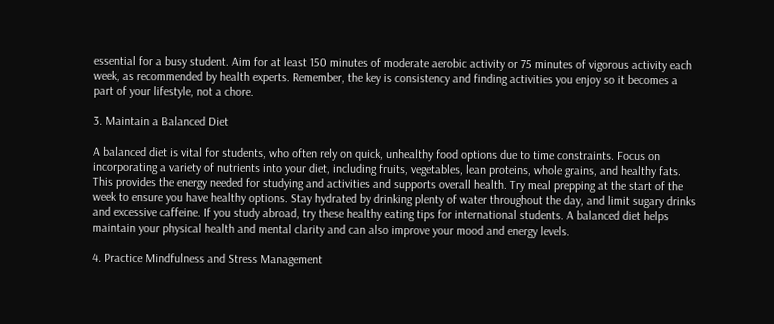essential for a busy student. Aim for at least 150 minutes of moderate aerobic activity or 75 minutes of vigorous activity each week, as recommended by health experts. Remember, the key is consistency and finding activities you enjoy so it becomes a part of your lifestyle, not a chore.

3. Maintain a Balanced Diet

A balanced diet is vital for students, who often rely on quick, unhealthy food options due to time constraints. Focus on incorporating a variety of nutrients into your diet, including fruits, vegetables, lean proteins, whole grains, and healthy fats. This provides the energy needed for studying and activities and supports overall health. Try meal prepping at the start of the week to ensure you have healthy options. Stay hydrated by drinking plenty of water throughout the day, and limit sugary drinks and excessive caffeine. If you study abroad, try these healthy eating tips for international students. A balanced diet helps maintain your physical health and mental clarity and can also improve your mood and energy levels.

4. Practice Mindfulness and Stress Management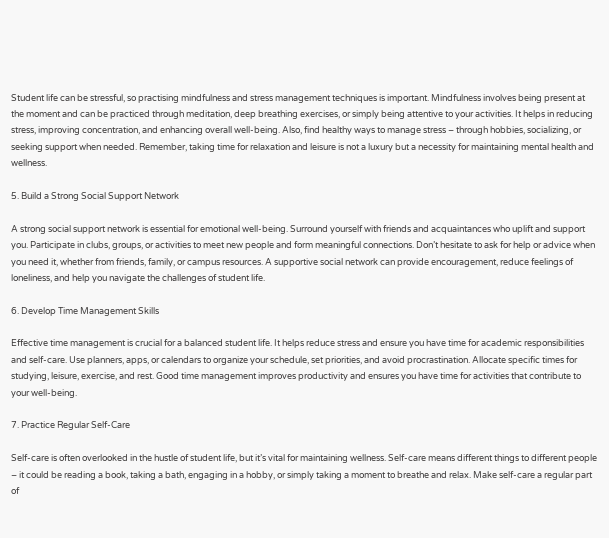Student life can be stressful, so practising mindfulness and stress management techniques is important. Mindfulness involves being present at the moment and can be practiced through meditation, deep breathing exercises, or simply being attentive to your activities. It helps in reducing stress, improving concentration, and enhancing overall well-being. Also, find healthy ways to manage stress – through hobbies, socializing, or seeking support when needed. Remember, taking time for relaxation and leisure is not a luxury but a necessity for maintaining mental health and wellness.

5. Build a Strong Social Support Network

A strong social support network is essential for emotional well-being. Surround yourself with friends and acquaintances who uplift and support you. Participate in clubs, groups, or activities to meet new people and form meaningful connections. Don’t hesitate to ask for help or advice when you need it, whether from friends, family, or campus resources. A supportive social network can provide encouragement, reduce feelings of loneliness, and help you navigate the challenges of student life.

6. Develop Time Management Skills

Effective time management is crucial for a balanced student life. It helps reduce stress and ensure you have time for academic responsibilities and self-care. Use planners, apps, or calendars to organize your schedule, set priorities, and avoid procrastination. Allocate specific times for studying, leisure, exercise, and rest. Good time management improves productivity and ensures you have time for activities that contribute to your well-being.

7. Practice Regular Self-Care

Self-care is often overlooked in the hustle of student life, but it’s vital for maintaining wellness. Self-care means different things to different people – it could be reading a book, taking a bath, engaging in a hobby, or simply taking a moment to breathe and relax. Make self-care a regular part of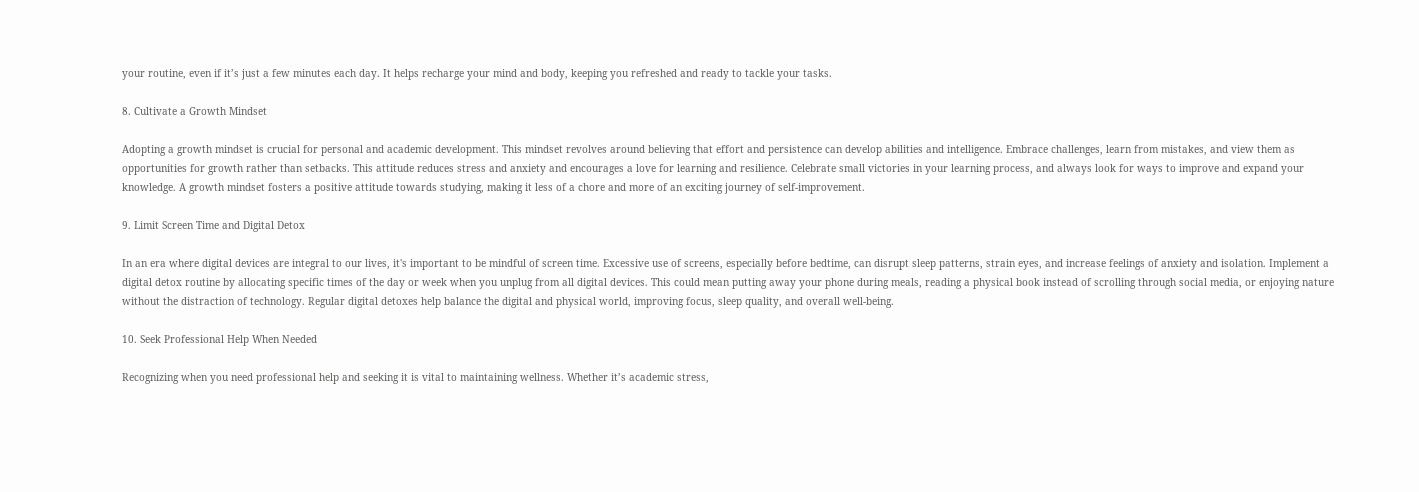your routine, even if it’s just a few minutes each day. It helps recharge your mind and body, keeping you refreshed and ready to tackle your tasks.

8. Cultivate a Growth Mindset

Adopting a growth mindset is crucial for personal and academic development. This mindset revolves around believing that effort and persistence can develop abilities and intelligence. Embrace challenges, learn from mistakes, and view them as opportunities for growth rather than setbacks. This attitude reduces stress and anxiety and encourages a love for learning and resilience. Celebrate small victories in your learning process, and always look for ways to improve and expand your knowledge. A growth mindset fosters a positive attitude towards studying, making it less of a chore and more of an exciting journey of self-improvement.

9. Limit Screen Time and Digital Detox

In an era where digital devices are integral to our lives, it's important to be mindful of screen time. Excessive use of screens, especially before bedtime, can disrupt sleep patterns, strain eyes, and increase feelings of anxiety and isolation. Implement a digital detox routine by allocating specific times of the day or week when you unplug from all digital devices. This could mean putting away your phone during meals, reading a physical book instead of scrolling through social media, or enjoying nature without the distraction of technology. Regular digital detoxes help balance the digital and physical world, improving focus, sleep quality, and overall well-being.

10. Seek Professional Help When Needed

Recognizing when you need professional help and seeking it is vital to maintaining wellness. Whether it’s academic stress,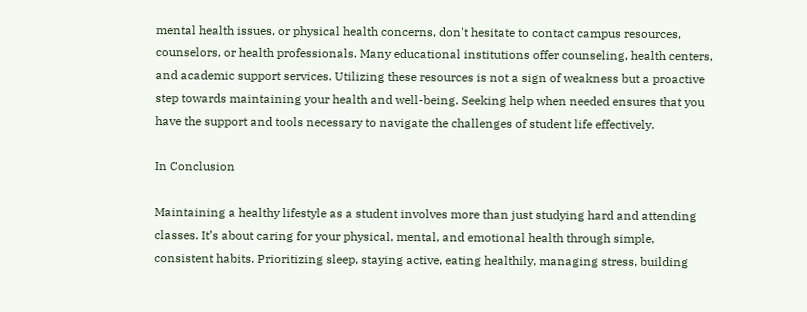mental health issues, or physical health concerns, don't hesitate to contact campus resources, counselors, or health professionals. Many educational institutions offer counseling, health centers, and academic support services. Utilizing these resources is not a sign of weakness but a proactive step towards maintaining your health and well-being. Seeking help when needed ensures that you have the support and tools necessary to navigate the challenges of student life effectively.

In Conclusion

Maintaining a healthy lifestyle as a student involves more than just studying hard and attending classes. It’s about caring for your physical, mental, and emotional health through simple, consistent habits. Prioritizing sleep, staying active, eating healthily, managing stress, building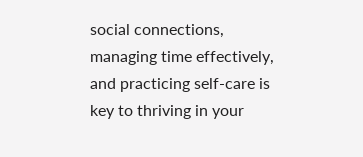social connections, managing time effectively, and practicing self-care is key to thriving in your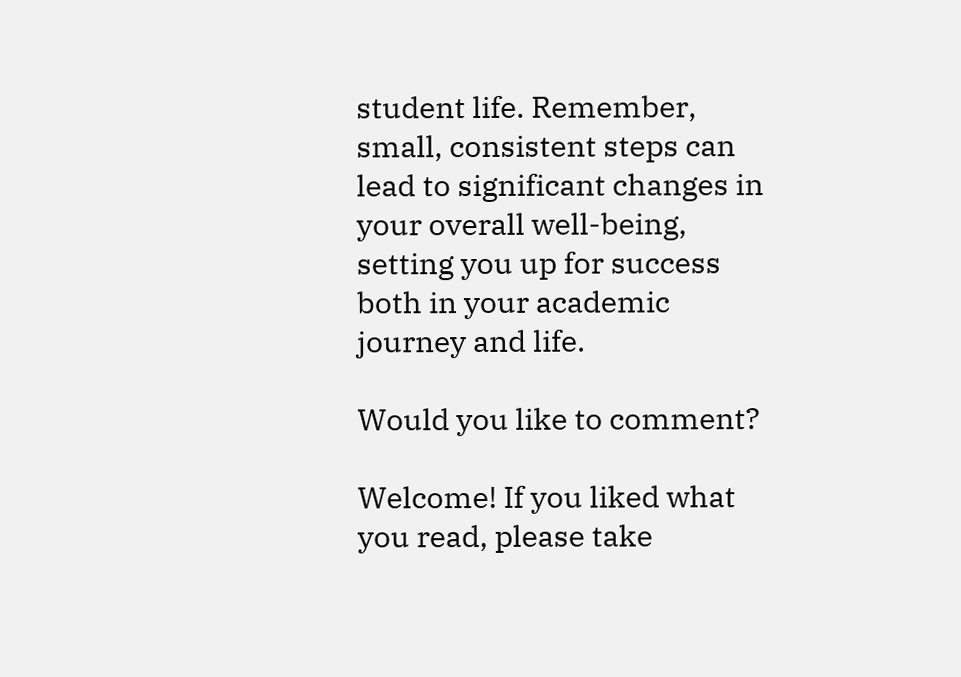student life. Remember, small, consistent steps can lead to significant changes in your overall well-being, setting you up for success both in your academic journey and life.

Would you like to comment?

Welcome! If you liked what you read, please take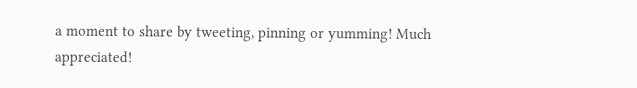a moment to share by tweeting, pinning or yumming! Much appreciated!